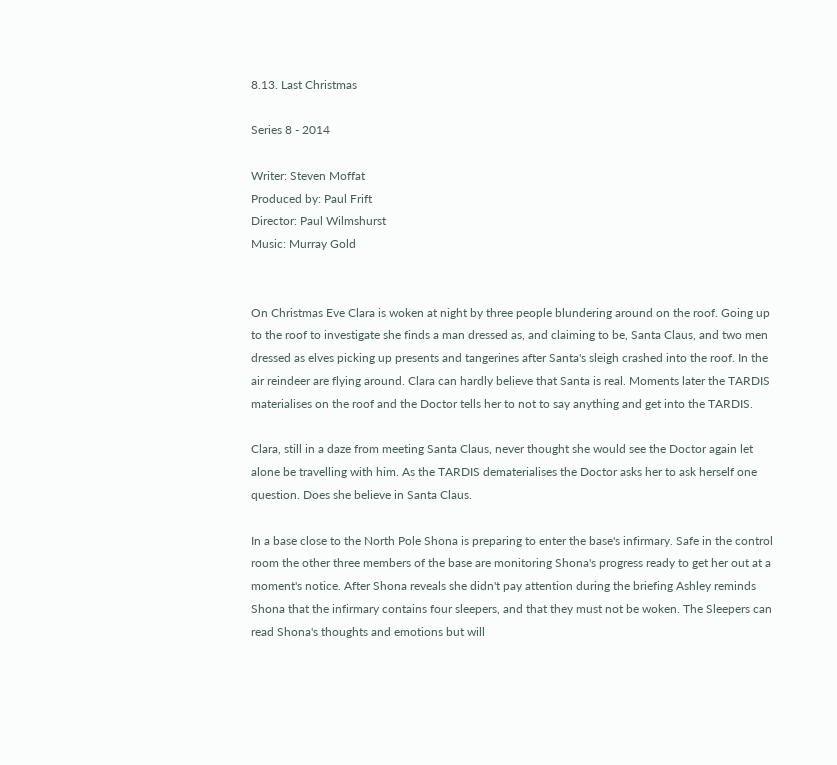8.13. Last Christmas

Series 8 - 2014

Writer: Steven Moffat
Produced by: Paul Frift
Director: Paul Wilmshurst
Music: Murray Gold


On Christmas Eve Clara is woken at night by three people blundering around on the roof. Going up to the roof to investigate she finds a man dressed as, and claiming to be, Santa Claus, and two men dressed as elves picking up presents and tangerines after Santa's sleigh crashed into the roof. In the air reindeer are flying around. Clara can hardly believe that Santa is real. Moments later the TARDIS materialises on the roof and the Doctor tells her to not to say anything and get into the TARDIS.

Clara, still in a daze from meeting Santa Claus, never thought she would see the Doctor again let alone be travelling with him. As the TARDIS dematerialises the Doctor asks her to ask herself one question. Does she believe in Santa Claus.

In a base close to the North Pole Shona is preparing to enter the base's infirmary. Safe in the control room the other three members of the base are monitoring Shona's progress ready to get her out at a moment's notice. After Shona reveals she didn't pay attention during the briefing Ashley reminds Shona that the infirmary contains four sleepers, and that they must not be woken. The Sleepers can read Shona's thoughts and emotions but will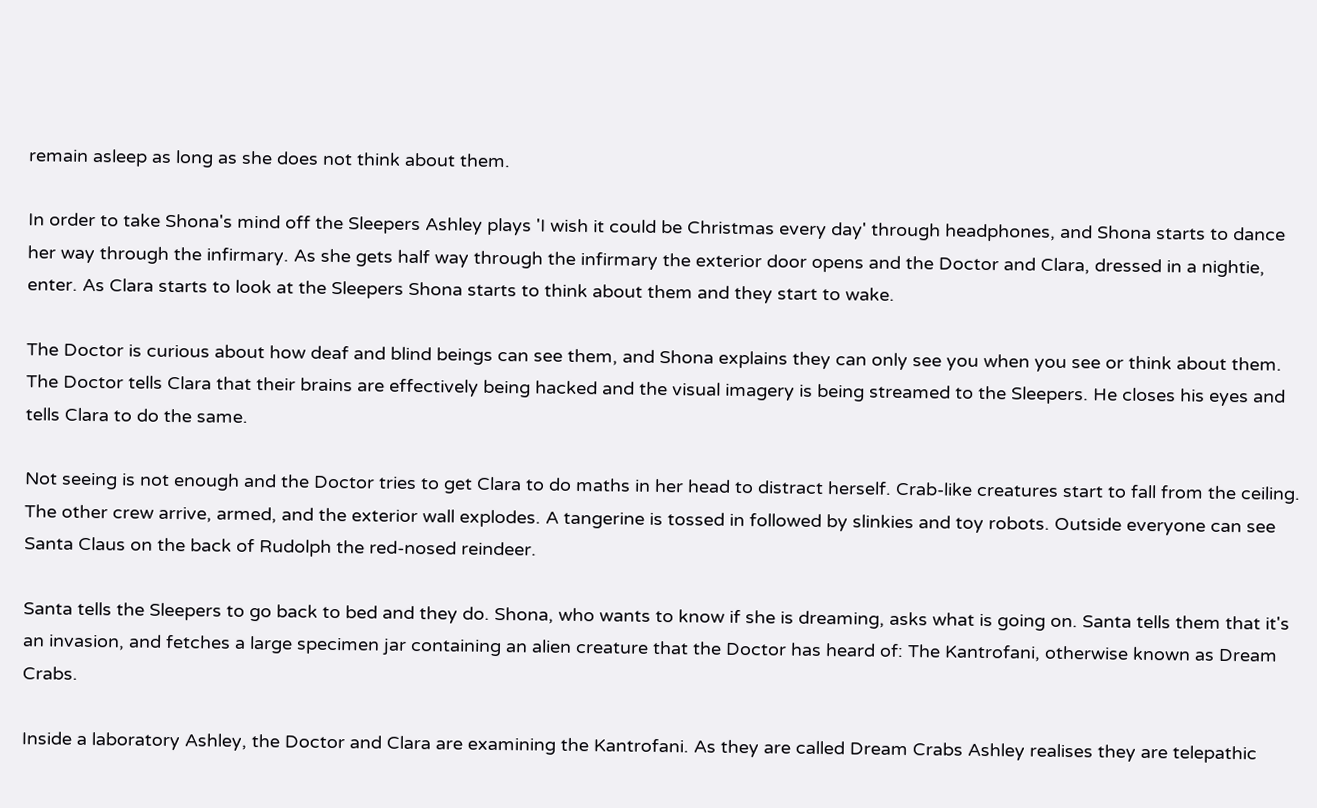remain asleep as long as she does not think about them.

In order to take Shona's mind off the Sleepers Ashley plays 'I wish it could be Christmas every day' through headphones, and Shona starts to dance her way through the infirmary. As she gets half way through the infirmary the exterior door opens and the Doctor and Clara, dressed in a nightie, enter. As Clara starts to look at the Sleepers Shona starts to think about them and they start to wake.

The Doctor is curious about how deaf and blind beings can see them, and Shona explains they can only see you when you see or think about them. The Doctor tells Clara that their brains are effectively being hacked and the visual imagery is being streamed to the Sleepers. He closes his eyes and tells Clara to do the same.

Not seeing is not enough and the Doctor tries to get Clara to do maths in her head to distract herself. Crab-like creatures start to fall from the ceiling. The other crew arrive, armed, and the exterior wall explodes. A tangerine is tossed in followed by slinkies and toy robots. Outside everyone can see Santa Claus on the back of Rudolph the red-nosed reindeer.

Santa tells the Sleepers to go back to bed and they do. Shona, who wants to know if she is dreaming, asks what is going on. Santa tells them that it's an invasion, and fetches a large specimen jar containing an alien creature that the Doctor has heard of: The Kantrofani, otherwise known as Dream Crabs.

Inside a laboratory Ashley, the Doctor and Clara are examining the Kantrofani. As they are called Dream Crabs Ashley realises they are telepathic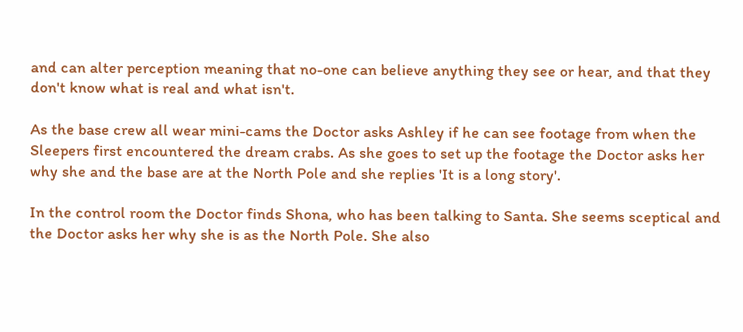and can alter perception meaning that no-one can believe anything they see or hear, and that they don't know what is real and what isn't.

As the base crew all wear mini-cams the Doctor asks Ashley if he can see footage from when the Sleepers first encountered the dream crabs. As she goes to set up the footage the Doctor asks her why she and the base are at the North Pole and she replies 'It is a long story'.

In the control room the Doctor finds Shona, who has been talking to Santa. She seems sceptical and the Doctor asks her why she is as the North Pole. She also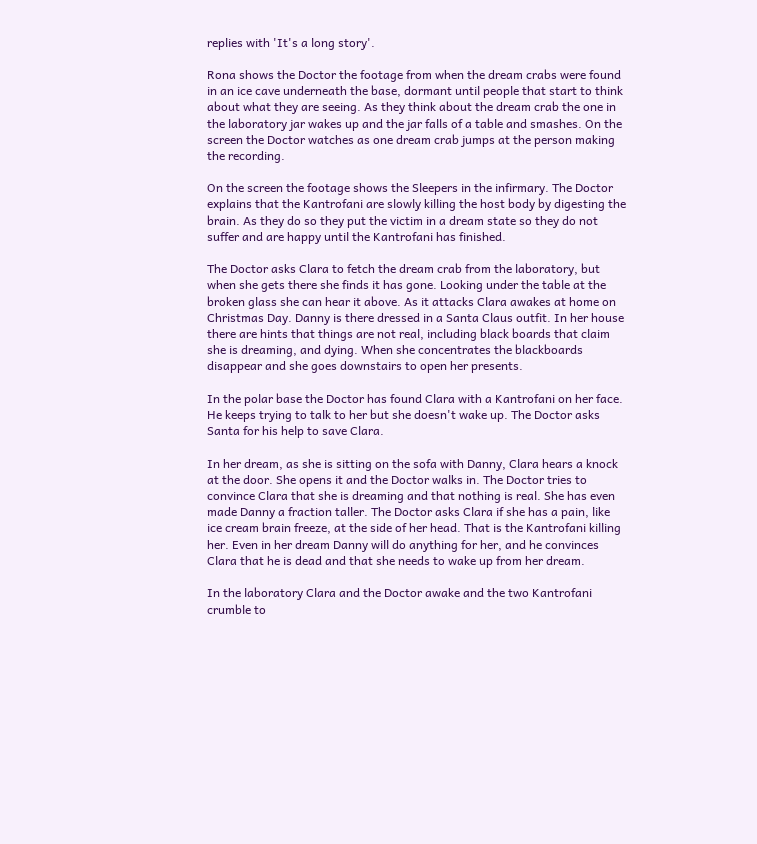replies with 'It's a long story'.

Rona shows the Doctor the footage from when the dream crabs were found in an ice cave underneath the base, dormant until people that start to think about what they are seeing. As they think about the dream crab the one in the laboratory jar wakes up and the jar falls of a table and smashes. On the screen the Doctor watches as one dream crab jumps at the person making the recording.

On the screen the footage shows the Sleepers in the infirmary. The Doctor explains that the Kantrofani are slowly killing the host body by digesting the brain. As they do so they put the victim in a dream state so they do not suffer and are happy until the Kantrofani has finished.

The Doctor asks Clara to fetch the dream crab from the laboratory, but when she gets there she finds it has gone. Looking under the table at the broken glass she can hear it above. As it attacks Clara awakes at home on Christmas Day. Danny is there dressed in a Santa Claus outfit. In her house there are hints that things are not real, including black boards that claim she is dreaming, and dying. When she concentrates the blackboards disappear and she goes downstairs to open her presents.

In the polar base the Doctor has found Clara with a Kantrofani on her face. He keeps trying to talk to her but she doesn't wake up. The Doctor asks Santa for his help to save Clara.

In her dream, as she is sitting on the sofa with Danny, Clara hears a knock at the door. She opens it and the Doctor walks in. The Doctor tries to convince Clara that she is dreaming and that nothing is real. She has even made Danny a fraction taller. The Doctor asks Clara if she has a pain, like ice cream brain freeze, at the side of her head. That is the Kantrofani killing her. Even in her dream Danny will do anything for her, and he convinces Clara that he is dead and that she needs to wake up from her dream.

In the laboratory Clara and the Doctor awake and the two Kantrofani crumble to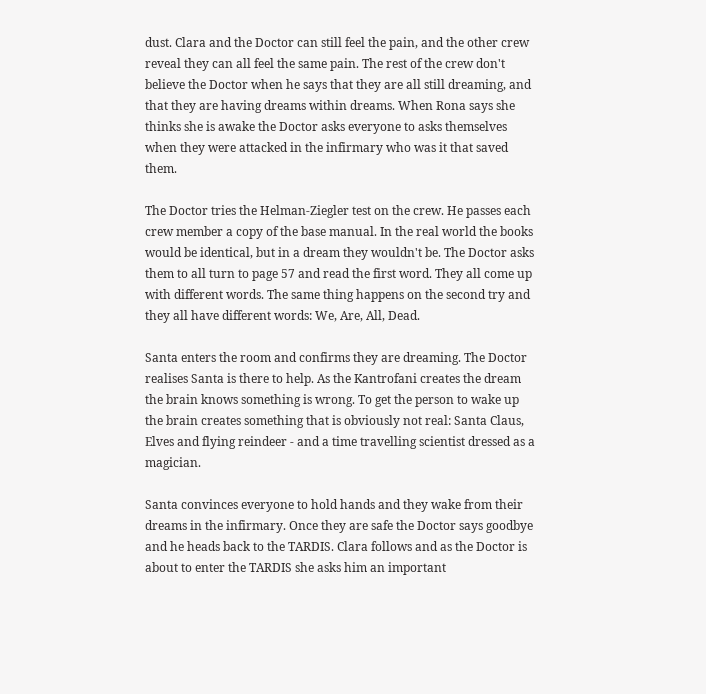dust. Clara and the Doctor can still feel the pain, and the other crew reveal they can all feel the same pain. The rest of the crew don't believe the Doctor when he says that they are all still dreaming, and that they are having dreams within dreams. When Rona says she thinks she is awake the Doctor asks everyone to asks themselves when they were attacked in the infirmary who was it that saved them.

The Doctor tries the Helman-Ziegler test on the crew. He passes each crew member a copy of the base manual. In the real world the books would be identical, but in a dream they wouldn't be. The Doctor asks them to all turn to page 57 and read the first word. They all come up with different words. The same thing happens on the second try and they all have different words: We, Are, All, Dead.

Santa enters the room and confirms they are dreaming. The Doctor realises Santa is there to help. As the Kantrofani creates the dream the brain knows something is wrong. To get the person to wake up the brain creates something that is obviously not real: Santa Claus, Elves and flying reindeer - and a time travelling scientist dressed as a magician.

Santa convinces everyone to hold hands and they wake from their dreams in the infirmary. Once they are safe the Doctor says goodbye and he heads back to the TARDIS. Clara follows and as the Doctor is about to enter the TARDIS she asks him an important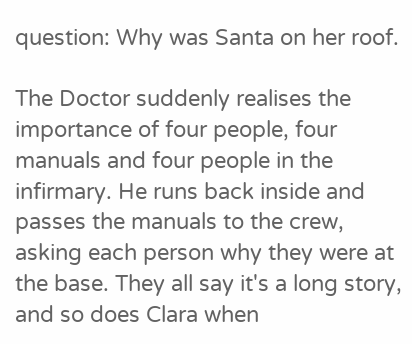question: Why was Santa on her roof.

The Doctor suddenly realises the importance of four people, four manuals and four people in the infirmary. He runs back inside and passes the manuals to the crew, asking each person why they were at the base. They all say it's a long story, and so does Clara when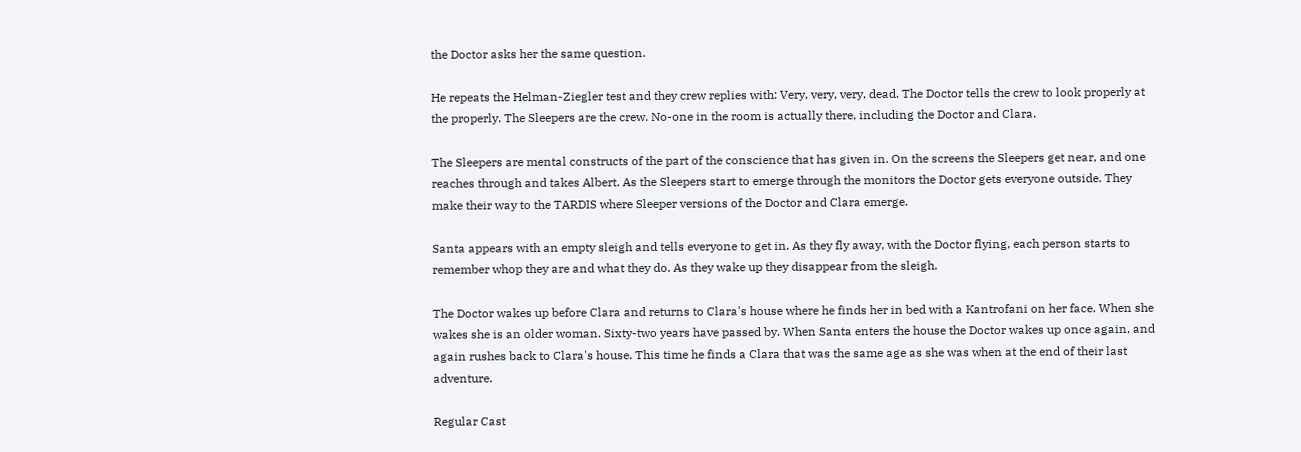the Doctor asks her the same question.

He repeats the Helman-Ziegler test and they crew replies with: Very, very, very, dead. The Doctor tells the crew to look properly at the properly. The Sleepers are the crew. No-one in the room is actually there, including the Doctor and Clara.

The Sleepers are mental constructs of the part of the conscience that has given in. On the screens the Sleepers get near, and one reaches through and takes Albert. As the Sleepers start to emerge through the monitors the Doctor gets everyone outside. They make their way to the TARDIS where Sleeper versions of the Doctor and Clara emerge.

Santa appears with an empty sleigh and tells everyone to get in. As they fly away, with the Doctor flying, each person starts to remember whop they are and what they do. As they wake up they disappear from the sleigh.

The Doctor wakes up before Clara and returns to Clara's house where he finds her in bed with a Kantrofani on her face. When she wakes she is an older woman. Sixty-two years have passed by. When Santa enters the house the Doctor wakes up once again, and again rushes back to Clara's house. This time he finds a Clara that was the same age as she was when at the end of their last adventure.

Regular Cast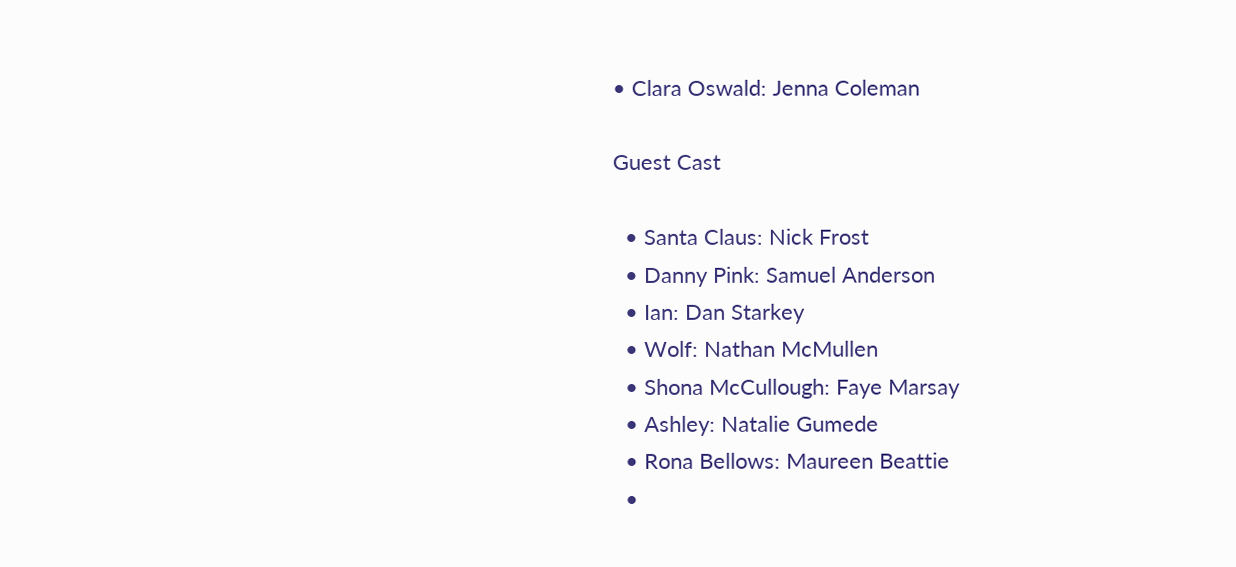• Clara Oswald: Jenna Coleman

Guest Cast

  • Santa Claus: Nick Frost
  • Danny Pink: Samuel Anderson
  • Ian: Dan Starkey
  • Wolf: Nathan McMullen
  • Shona McCullough: Faye Marsay
  • Ashley: Natalie Gumede
  • Rona Bellows: Maureen Beattie
  •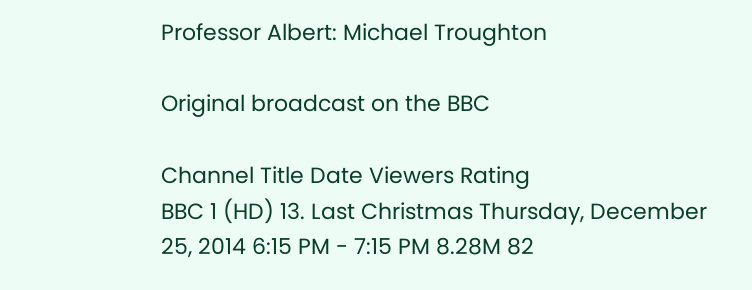Professor Albert: Michael Troughton

Original broadcast on the BBC

Channel Title Date Viewers Rating
BBC 1 (HD) 13. Last Christmas Thursday, December 25, 2014 6:15 PM - 7:15 PM 8.28M 82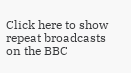Click here to show repeat broadcasts on the BBC